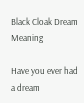Black Cloak Dream Meaning

Have you ever had a dream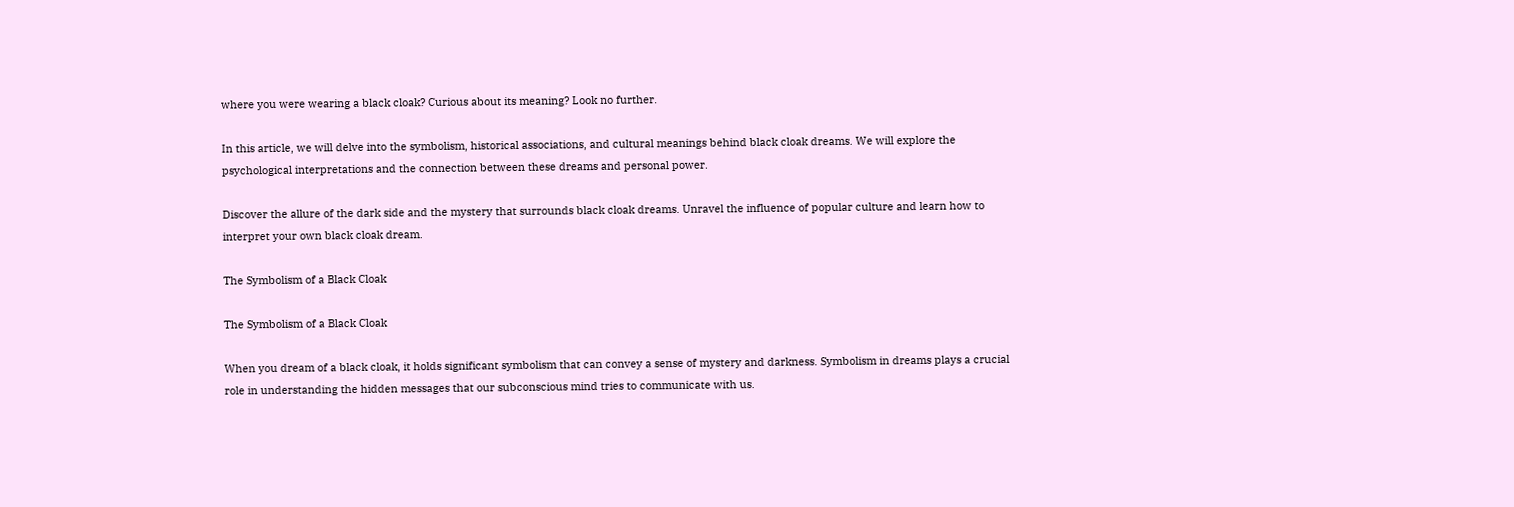where you were wearing a black cloak? Curious about its meaning? Look no further.

In this article, we will delve into the symbolism, historical associations, and cultural meanings behind black cloak dreams. We will explore the psychological interpretations and the connection between these dreams and personal power.

Discover the allure of the dark side and the mystery that surrounds black cloak dreams. Unravel the influence of popular culture and learn how to interpret your own black cloak dream.

The Symbolism of a Black Cloak

The Symbolism of a Black Cloak

When you dream of a black cloak, it holds significant symbolism that can convey a sense of mystery and darkness. Symbolism in dreams plays a crucial role in understanding the hidden messages that our subconscious mind tries to communicate with us.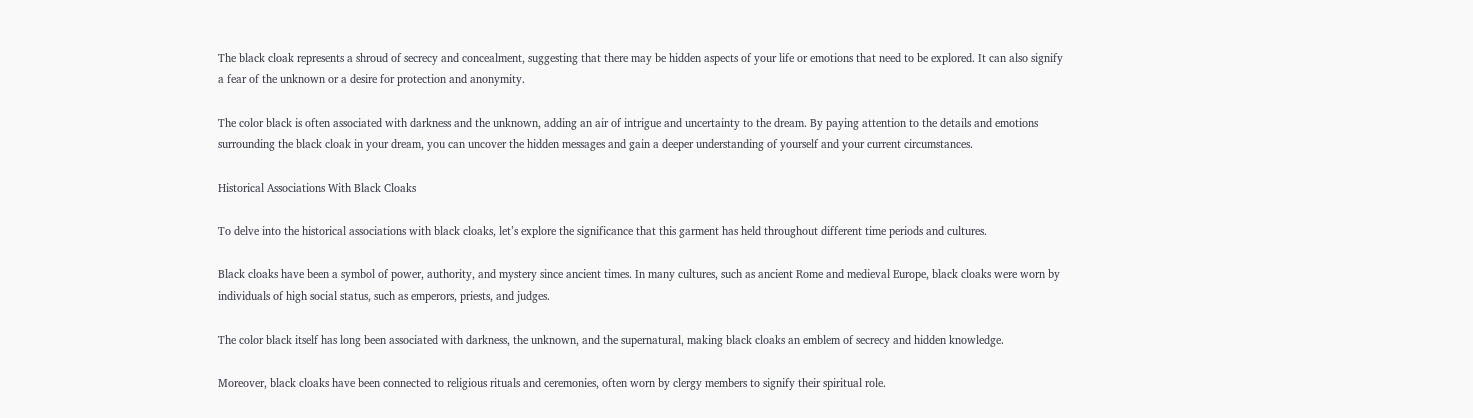The black cloak represents a shroud of secrecy and concealment, suggesting that there may be hidden aspects of your life or emotions that need to be explored. It can also signify a fear of the unknown or a desire for protection and anonymity.

The color black is often associated with darkness and the unknown, adding an air of intrigue and uncertainty to the dream. By paying attention to the details and emotions surrounding the black cloak in your dream, you can uncover the hidden messages and gain a deeper understanding of yourself and your current circumstances.

Historical Associations With Black Cloaks

To delve into the historical associations with black cloaks, let’s explore the significance that this garment has held throughout different time periods and cultures.

Black cloaks have been a symbol of power, authority, and mystery since ancient times. In many cultures, such as ancient Rome and medieval Europe, black cloaks were worn by individuals of high social status, such as emperors, priests, and judges.

The color black itself has long been associated with darkness, the unknown, and the supernatural, making black cloaks an emblem of secrecy and hidden knowledge.

Moreover, black cloaks have been connected to religious rituals and ceremonies, often worn by clergy members to signify their spiritual role.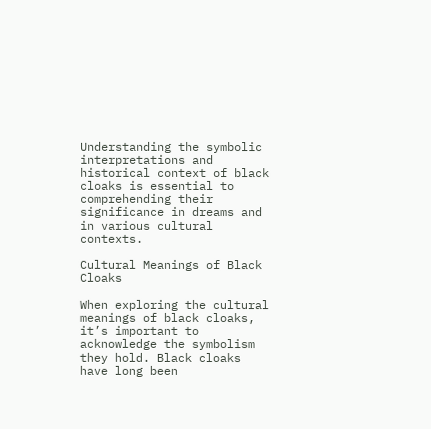Understanding the symbolic interpretations and historical context of black cloaks is essential to comprehending their significance in dreams and in various cultural contexts.

Cultural Meanings of Black Cloaks

When exploring the cultural meanings of black cloaks, it’s important to acknowledge the symbolism they hold. Black cloaks have long been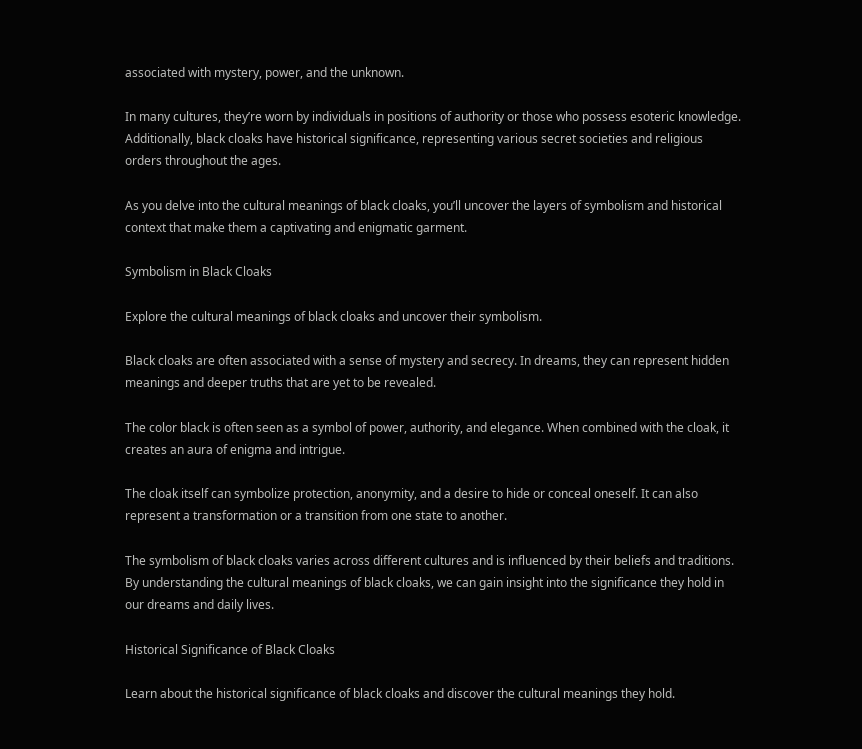associated with mystery, power, and the unknown.

In many cultures, they’re worn by individuals in positions of authority or those who possess esoteric knowledge. Additionally, black cloaks have historical significance, representing various secret societies and religious orders throughout the ages.

As you delve into the cultural meanings of black cloaks, you’ll uncover the layers of symbolism and historical context that make them a captivating and enigmatic garment.

Symbolism in Black Cloaks

Explore the cultural meanings of black cloaks and uncover their symbolism.

Black cloaks are often associated with a sense of mystery and secrecy. In dreams, they can represent hidden meanings and deeper truths that are yet to be revealed.

The color black is often seen as a symbol of power, authority, and elegance. When combined with the cloak, it creates an aura of enigma and intrigue.

The cloak itself can symbolize protection, anonymity, and a desire to hide or conceal oneself. It can also represent a transformation or a transition from one state to another.

The symbolism of black cloaks varies across different cultures and is influenced by their beliefs and traditions. By understanding the cultural meanings of black cloaks, we can gain insight into the significance they hold in our dreams and daily lives.

Historical Significance of Black Cloaks

Learn about the historical significance of black cloaks and discover the cultural meanings they hold.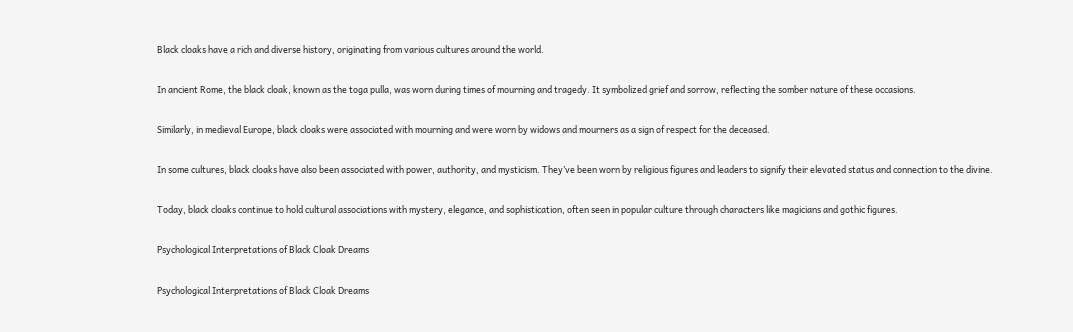Black cloaks have a rich and diverse history, originating from various cultures around the world.

In ancient Rome, the black cloak, known as the toga pulla, was worn during times of mourning and tragedy. It symbolized grief and sorrow, reflecting the somber nature of these occasions.

Similarly, in medieval Europe, black cloaks were associated with mourning and were worn by widows and mourners as a sign of respect for the deceased.

In some cultures, black cloaks have also been associated with power, authority, and mysticism. They’ve been worn by religious figures and leaders to signify their elevated status and connection to the divine.

Today, black cloaks continue to hold cultural associations with mystery, elegance, and sophistication, often seen in popular culture through characters like magicians and gothic figures.

Psychological Interpretations of Black Cloak Dreams

Psychological Interpretations of Black Cloak Dreams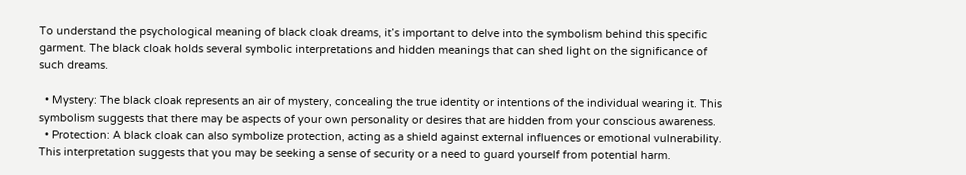To understand the psychological meaning of black cloak dreams, it’s important to delve into the symbolism behind this specific garment. The black cloak holds several symbolic interpretations and hidden meanings that can shed light on the significance of such dreams.

  • Mystery: The black cloak represents an air of mystery, concealing the true identity or intentions of the individual wearing it. This symbolism suggests that there may be aspects of your own personality or desires that are hidden from your conscious awareness.
  • Protection: A black cloak can also symbolize protection, acting as a shield against external influences or emotional vulnerability. This interpretation suggests that you may be seeking a sense of security or a need to guard yourself from potential harm.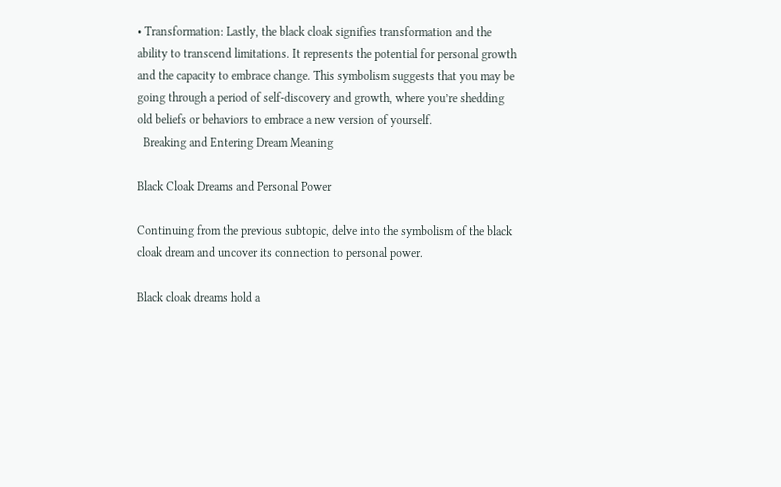• Transformation: Lastly, the black cloak signifies transformation and the ability to transcend limitations. It represents the potential for personal growth and the capacity to embrace change. This symbolism suggests that you may be going through a period of self-discovery and growth, where you’re shedding old beliefs or behaviors to embrace a new version of yourself.
  Breaking and Entering Dream Meaning

Black Cloak Dreams and Personal Power

Continuing from the previous subtopic, delve into the symbolism of the black cloak dream and uncover its connection to personal power.

Black cloak dreams hold a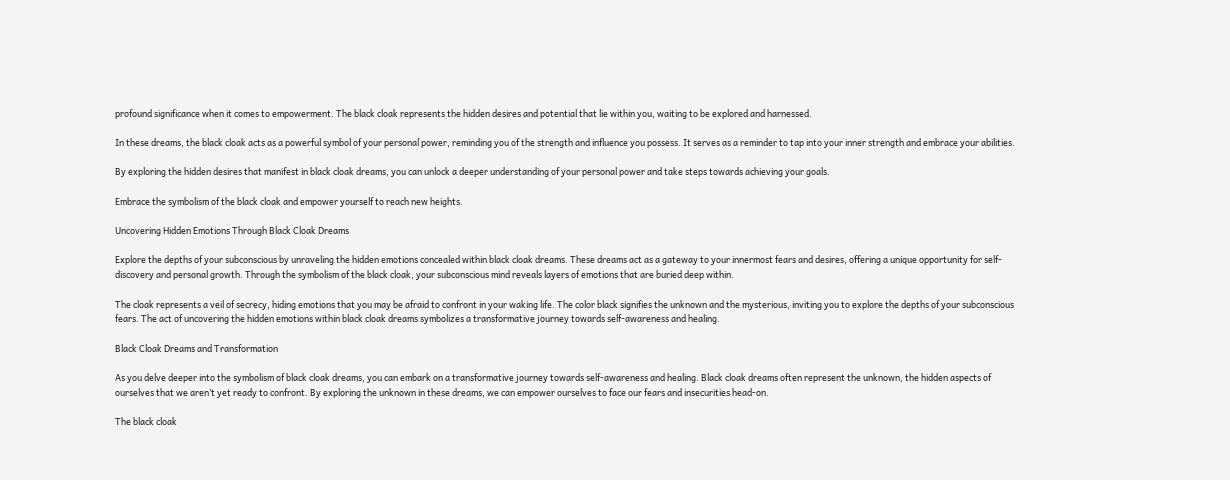profound significance when it comes to empowerment. The black cloak represents the hidden desires and potential that lie within you, waiting to be explored and harnessed.

In these dreams, the black cloak acts as a powerful symbol of your personal power, reminding you of the strength and influence you possess. It serves as a reminder to tap into your inner strength and embrace your abilities.

By exploring the hidden desires that manifest in black cloak dreams, you can unlock a deeper understanding of your personal power and take steps towards achieving your goals.

Embrace the symbolism of the black cloak and empower yourself to reach new heights.

Uncovering Hidden Emotions Through Black Cloak Dreams

Explore the depths of your subconscious by unraveling the hidden emotions concealed within black cloak dreams. These dreams act as a gateway to your innermost fears and desires, offering a unique opportunity for self-discovery and personal growth. Through the symbolism of the black cloak, your subconscious mind reveals layers of emotions that are buried deep within.

The cloak represents a veil of secrecy, hiding emotions that you may be afraid to confront in your waking life. The color black signifies the unknown and the mysterious, inviting you to explore the depths of your subconscious fears. The act of uncovering the hidden emotions within black cloak dreams symbolizes a transformative journey towards self-awareness and healing.

Black Cloak Dreams and Transformation

As you delve deeper into the symbolism of black cloak dreams, you can embark on a transformative journey towards self-awareness and healing. Black cloak dreams often represent the unknown, the hidden aspects of ourselves that we aren’t yet ready to confront. By exploring the unknown in these dreams, we can empower ourselves to face our fears and insecurities head-on.

The black cloak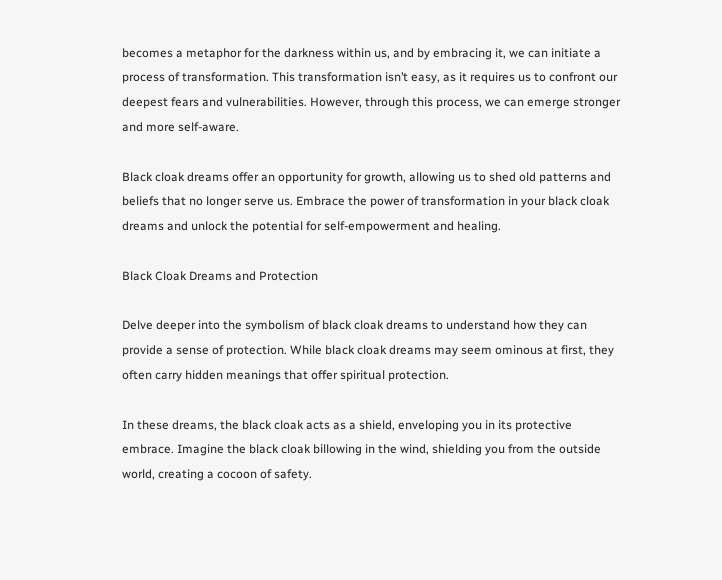becomes a metaphor for the darkness within us, and by embracing it, we can initiate a process of transformation. This transformation isn’t easy, as it requires us to confront our deepest fears and vulnerabilities. However, through this process, we can emerge stronger and more self-aware.

Black cloak dreams offer an opportunity for growth, allowing us to shed old patterns and beliefs that no longer serve us. Embrace the power of transformation in your black cloak dreams and unlock the potential for self-empowerment and healing.

Black Cloak Dreams and Protection

Delve deeper into the symbolism of black cloak dreams to understand how they can provide a sense of protection. While black cloak dreams may seem ominous at first, they often carry hidden meanings that offer spiritual protection.

In these dreams, the black cloak acts as a shield, enveloping you in its protective embrace. Imagine the black cloak billowing in the wind, shielding you from the outside world, creating a cocoon of safety.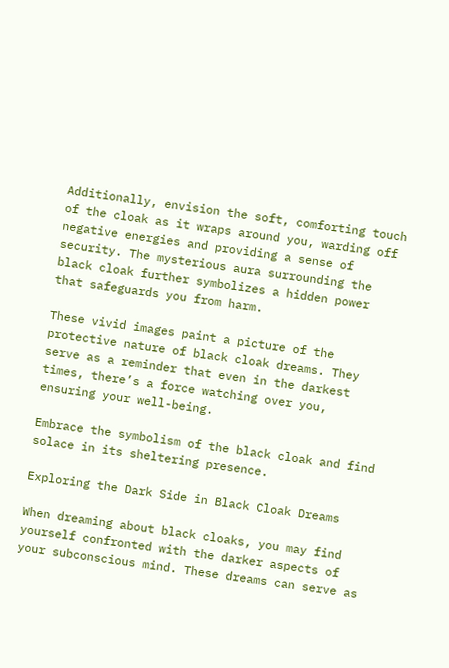Additionally, envision the soft, comforting touch of the cloak as it wraps around you, warding off negative energies and providing a sense of security. The mysterious aura surrounding the black cloak further symbolizes a hidden power that safeguards you from harm.

These vivid images paint a picture of the protective nature of black cloak dreams. They serve as a reminder that even in the darkest times, there’s a force watching over you, ensuring your well-being.

Embrace the symbolism of the black cloak and find solace in its sheltering presence.

Exploring the Dark Side in Black Cloak Dreams

When dreaming about black cloaks, you may find yourself confronted with the darker aspects of your subconscious mind. These dreams can serve as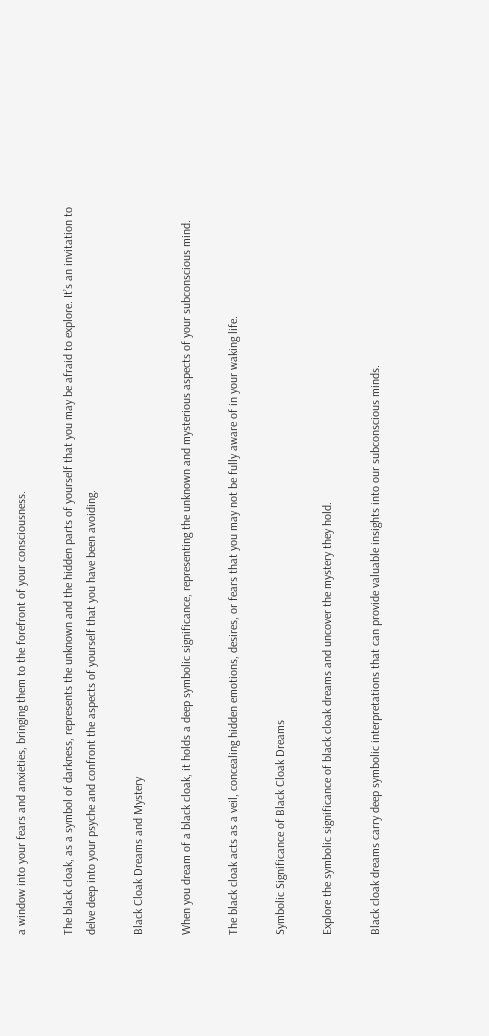a window into your fears and anxieties, bringing them to the forefront of your consciousness.

The black cloak, as a symbol of darkness, represents the unknown and the hidden parts of yourself that you may be afraid to explore. It’s an invitation to delve deep into your psyche and confront the aspects of yourself that you have been avoiding.

Black Cloak Dreams and Mystery

When you dream of a black cloak, it holds a deep symbolic significance, representing the unknown and mysterious aspects of your subconscious mind.

The black cloak acts as a veil, concealing hidden emotions, desires, or fears that you may not be fully aware of in your waking life.

Symbolic Significance of Black Cloak Dreams

Explore the symbolic significance of black cloak dreams and uncover the mystery they hold.

Black cloak dreams carry deep symbolic interpretations that can provide valuable insights into our subconscious minds.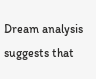Dream analysis suggests that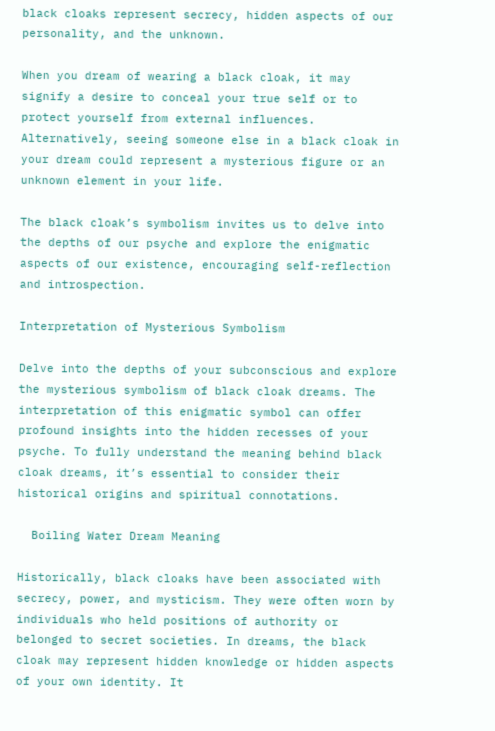black cloaks represent secrecy, hidden aspects of our personality, and the unknown.

When you dream of wearing a black cloak, it may signify a desire to conceal your true self or to protect yourself from external influences. Alternatively, seeing someone else in a black cloak in your dream could represent a mysterious figure or an unknown element in your life.

The black cloak’s symbolism invites us to delve into the depths of our psyche and explore the enigmatic aspects of our existence, encouraging self-reflection and introspection.

Interpretation of Mysterious Symbolism

Delve into the depths of your subconscious and explore the mysterious symbolism of black cloak dreams. The interpretation of this enigmatic symbol can offer profound insights into the hidden recesses of your psyche. To fully understand the meaning behind black cloak dreams, it’s essential to consider their historical origins and spiritual connotations.

  Boiling Water Dream Meaning

Historically, black cloaks have been associated with secrecy, power, and mysticism. They were often worn by individuals who held positions of authority or belonged to secret societies. In dreams, the black cloak may represent hidden knowledge or hidden aspects of your own identity. It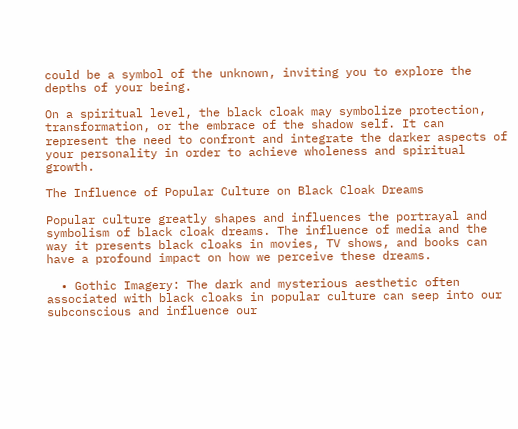could be a symbol of the unknown, inviting you to explore the depths of your being.

On a spiritual level, the black cloak may symbolize protection, transformation, or the embrace of the shadow self. It can represent the need to confront and integrate the darker aspects of your personality in order to achieve wholeness and spiritual growth.

The Influence of Popular Culture on Black Cloak Dreams

Popular culture greatly shapes and influences the portrayal and symbolism of black cloak dreams. The influence of media and the way it presents black cloaks in movies, TV shows, and books can have a profound impact on how we perceive these dreams.

  • Gothic Imagery: The dark and mysterious aesthetic often associated with black cloaks in popular culture can seep into our subconscious and influence our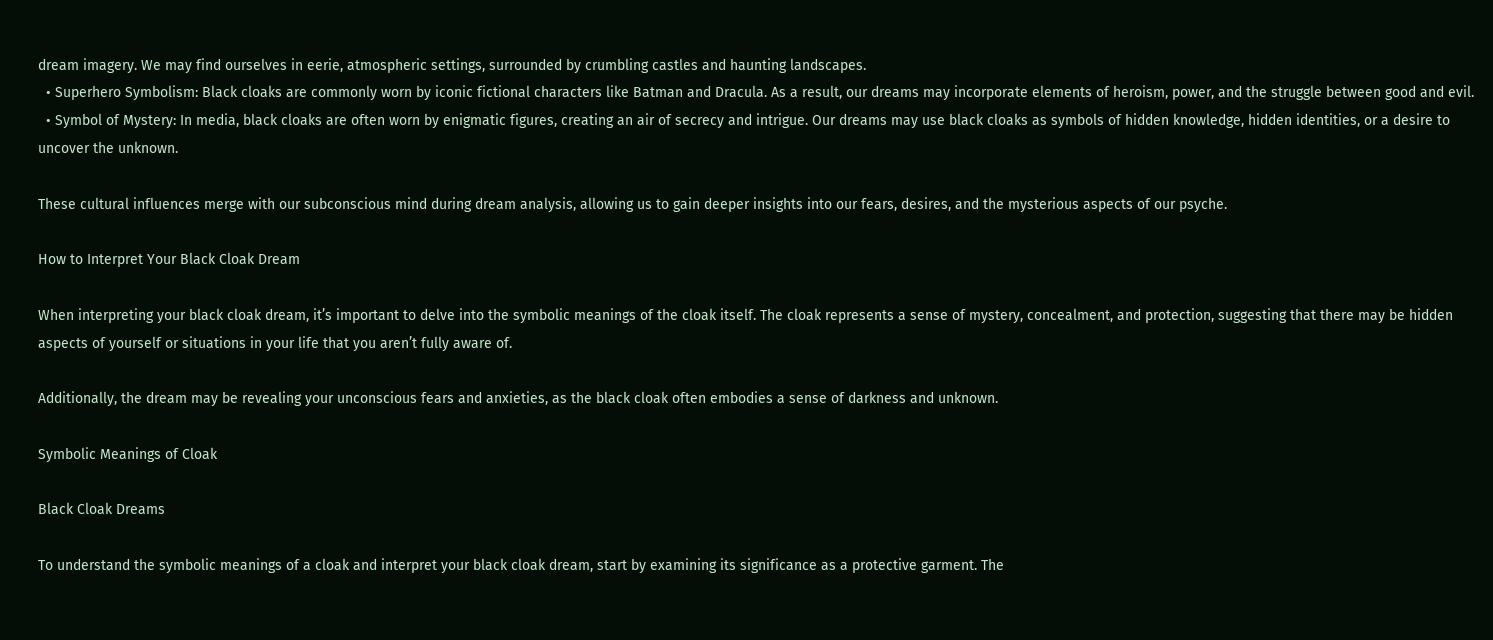dream imagery. We may find ourselves in eerie, atmospheric settings, surrounded by crumbling castles and haunting landscapes.
  • Superhero Symbolism: Black cloaks are commonly worn by iconic fictional characters like Batman and Dracula. As a result, our dreams may incorporate elements of heroism, power, and the struggle between good and evil.
  • Symbol of Mystery: In media, black cloaks are often worn by enigmatic figures, creating an air of secrecy and intrigue. Our dreams may use black cloaks as symbols of hidden knowledge, hidden identities, or a desire to uncover the unknown.

These cultural influences merge with our subconscious mind during dream analysis, allowing us to gain deeper insights into our fears, desires, and the mysterious aspects of our psyche.

How to Interpret Your Black Cloak Dream

When interpreting your black cloak dream, it’s important to delve into the symbolic meanings of the cloak itself. The cloak represents a sense of mystery, concealment, and protection, suggesting that there may be hidden aspects of yourself or situations in your life that you aren’t fully aware of.

Additionally, the dream may be revealing your unconscious fears and anxieties, as the black cloak often embodies a sense of darkness and unknown.

Symbolic Meanings of Cloak

Black Cloak Dreams

To understand the symbolic meanings of a cloak and interpret your black cloak dream, start by examining its significance as a protective garment. The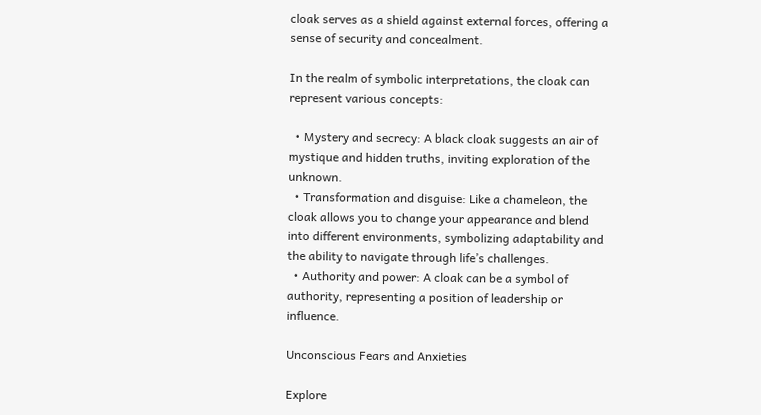cloak serves as a shield against external forces, offering a sense of security and concealment.

In the realm of symbolic interpretations, the cloak can represent various concepts:

  • Mystery and secrecy: A black cloak suggests an air of mystique and hidden truths, inviting exploration of the unknown.
  • Transformation and disguise: Like a chameleon, the cloak allows you to change your appearance and blend into different environments, symbolizing adaptability and the ability to navigate through life’s challenges.
  • Authority and power: A cloak can be a symbol of authority, representing a position of leadership or influence.

Unconscious Fears and Anxieties

Explore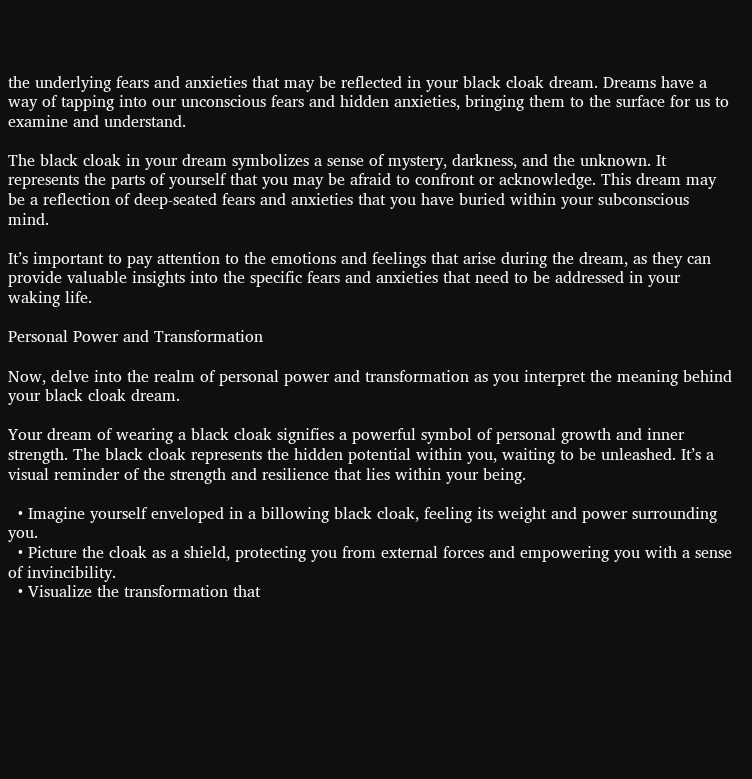the underlying fears and anxieties that may be reflected in your black cloak dream. Dreams have a way of tapping into our unconscious fears and hidden anxieties, bringing them to the surface for us to examine and understand.

The black cloak in your dream symbolizes a sense of mystery, darkness, and the unknown. It represents the parts of yourself that you may be afraid to confront or acknowledge. This dream may be a reflection of deep-seated fears and anxieties that you have buried within your subconscious mind.

It’s important to pay attention to the emotions and feelings that arise during the dream, as they can provide valuable insights into the specific fears and anxieties that need to be addressed in your waking life.

Personal Power and Transformation

Now, delve into the realm of personal power and transformation as you interpret the meaning behind your black cloak dream.

Your dream of wearing a black cloak signifies a powerful symbol of personal growth and inner strength. The black cloak represents the hidden potential within you, waiting to be unleashed. It’s a visual reminder of the strength and resilience that lies within your being.

  • Imagine yourself enveloped in a billowing black cloak, feeling its weight and power surrounding you.
  • Picture the cloak as a shield, protecting you from external forces and empowering you with a sense of invincibility.
  • Visualize the transformation that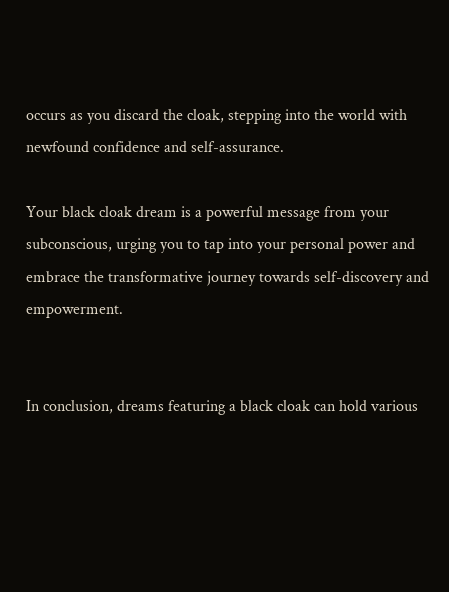occurs as you discard the cloak, stepping into the world with newfound confidence and self-assurance.

Your black cloak dream is a powerful message from your subconscious, urging you to tap into your personal power and embrace the transformative journey towards self-discovery and empowerment.


In conclusion, dreams featuring a black cloak can hold various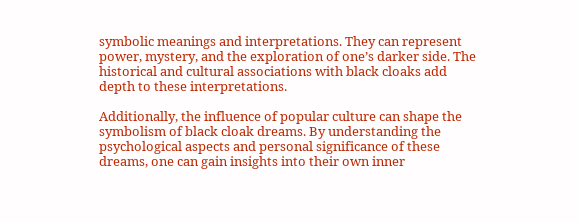symbolic meanings and interpretations. They can represent power, mystery, and the exploration of one’s darker side. The historical and cultural associations with black cloaks add depth to these interpretations.

Additionally, the influence of popular culture can shape the symbolism of black cloak dreams. By understanding the psychological aspects and personal significance of these dreams, one can gain insights into their own inner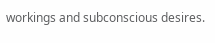workings and subconscious desires.